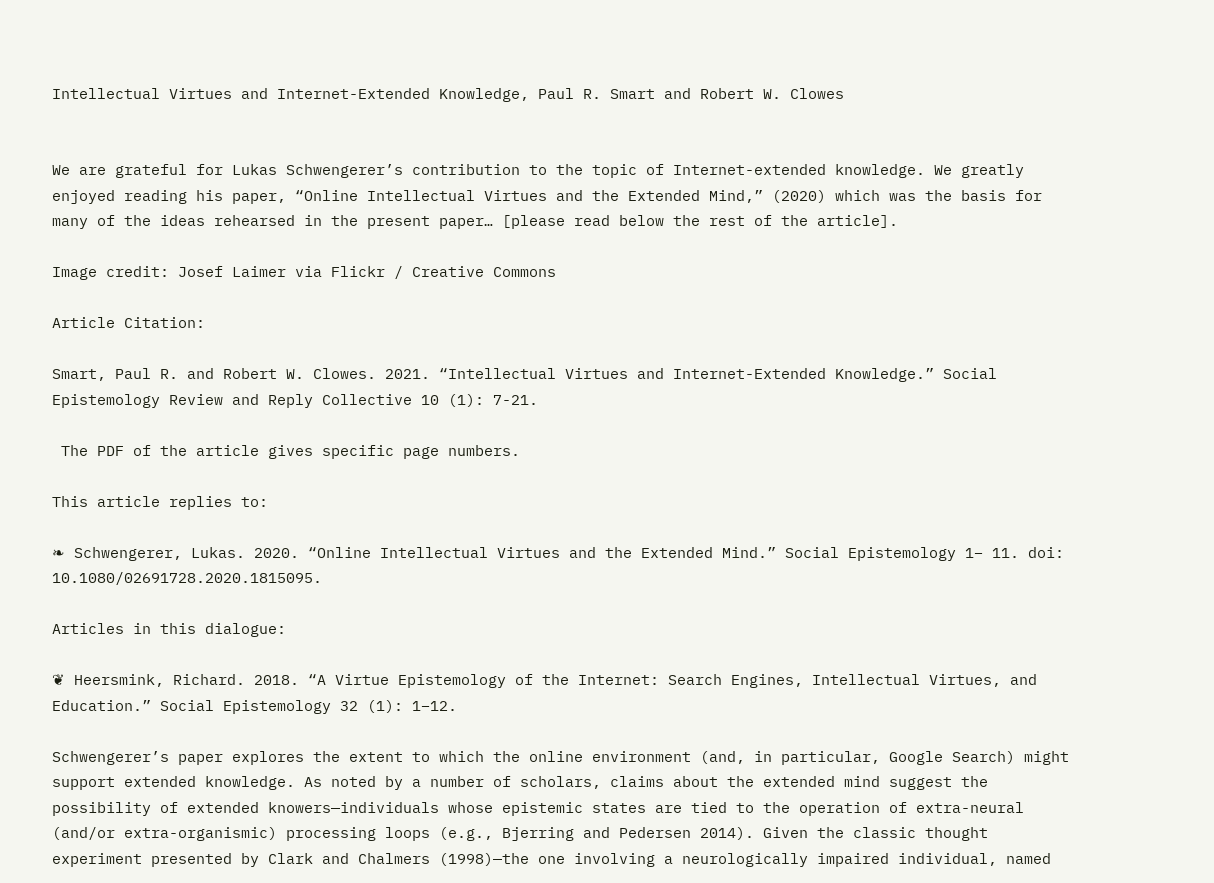Intellectual Virtues and Internet-Extended Knowledge, Paul R. Smart and Robert W. Clowes


We are grateful for Lukas Schwengerer’s contribution to the topic of Internet-extended knowledge. We greatly enjoyed reading his paper, “Online Intellectual Virtues and the Extended Mind,” (2020) which was the basis for many of the ideas rehearsed in the present paper… [please read below the rest of the article].

Image credit: Josef Laimer via Flickr / Creative Commons

Article Citation:

Smart, Paul R. and Robert W. Clowes. 2021. “Intellectual Virtues and Internet-Extended Knowledge.” Social Epistemology Review and Reply Collective 10 (1): 7-21.

 The PDF of the article gives specific page numbers.

This article replies to:

❧ Schwengerer, Lukas. 2020. “Online Intellectual Virtues and the Extended Mind.” Social Epistemology 1– 11. doi: 10.1080/02691728.2020.1815095.

Articles in this dialogue:

❦ Heersmink, Richard. 2018. “A Virtue Epistemology of the Internet: Search Engines, Intellectual Virtues, and Education.” Social Epistemology 32 (1): 1–12.

Schwengerer’s paper explores the extent to which the online environment (and, in particular, Google Search) might support extended knowledge. As noted by a number of scholars, claims about the extended mind suggest the possibility of extended knowers—individuals whose epistemic states are tied to the operation of extra-neural (and/or extra-organismic) processing loops (e.g., Bjerring and Pedersen 2014). Given the classic thought experiment presented by Clark and Chalmers (1998)—the one involving a neurologically impaired individual, named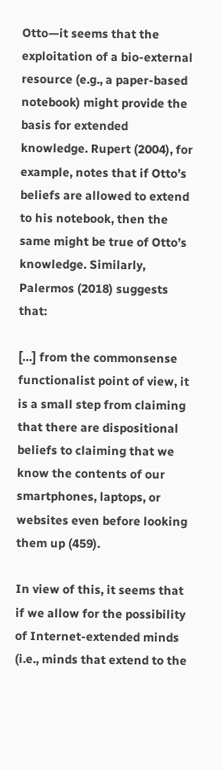Otto—it seems that the exploitation of a bio-external resource (e.g., a paper-based notebook) might provide the basis for extended knowledge. Rupert (2004), for example, notes that if Otto’s beliefs are allowed to extend to his notebook, then the same might be true of Otto’s knowledge. Similarly, Palermos (2018) suggests that:

[…] from the commonsense functionalist point of view, it is a small step from claiming that there are dispositional beliefs to claiming that we know the contents of our smartphones, laptops, or websites even before looking them up (459).

In view of this, it seems that if we allow for the possibility of Internet-extended minds (i.e., minds that extend to the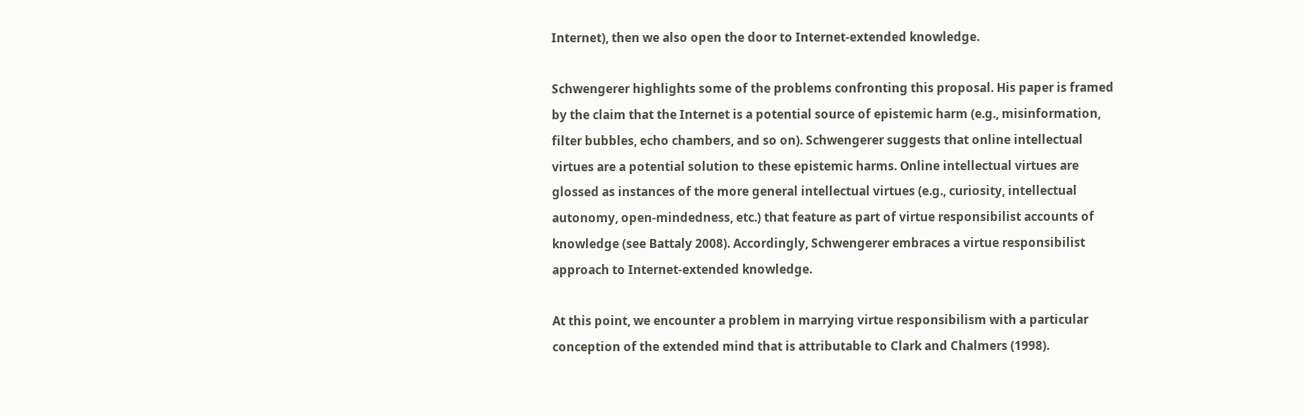Internet), then we also open the door to Internet-extended knowledge.

Schwengerer highlights some of the problems confronting this proposal. His paper is framed by the claim that the Internet is a potential source of epistemic harm (e.g., misinformation, filter bubbles, echo chambers, and so on). Schwengerer suggests that online intellectual virtues are a potential solution to these epistemic harms. Online intellectual virtues are glossed as instances of the more general intellectual virtues (e.g., curiosity, intellectual autonomy, open-mindedness, etc.) that feature as part of virtue responsibilist accounts of knowledge (see Battaly 2008). Accordingly, Schwengerer embraces a virtue responsibilist approach to Internet-extended knowledge.

At this point, we encounter a problem in marrying virtue responsibilism with a particular conception of the extended mind that is attributable to Clark and Chalmers (1998).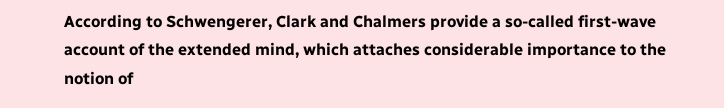According to Schwengerer, Clark and Chalmers provide a so-called first-wave account of the extended mind, which attaches considerable importance to the notion of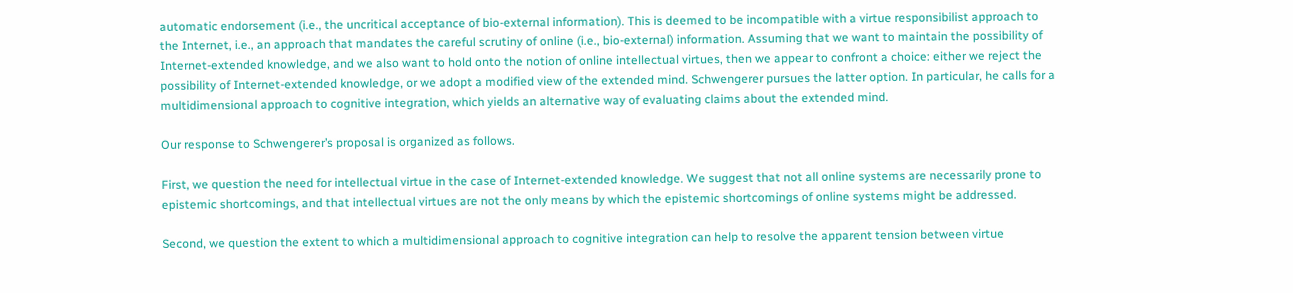automatic endorsement (i.e., the uncritical acceptance of bio-external information). This is deemed to be incompatible with a virtue responsibilist approach to the Internet, i.e., an approach that mandates the careful scrutiny of online (i.e., bio-external) information. Assuming that we want to maintain the possibility of Internet-extended knowledge, and we also want to hold onto the notion of online intellectual virtues, then we appear to confront a choice: either we reject the possibility of Internet-extended knowledge, or we adopt a modified view of the extended mind. Schwengerer pursues the latter option. In particular, he calls for a multidimensional approach to cognitive integration, which yields an alternative way of evaluating claims about the extended mind.

Our response to Schwengerer’s proposal is organized as follows.

First, we question the need for intellectual virtue in the case of Internet-extended knowledge. We suggest that not all online systems are necessarily prone to epistemic shortcomings, and that intellectual virtues are not the only means by which the epistemic shortcomings of online systems might be addressed.

Second, we question the extent to which a multidimensional approach to cognitive integration can help to resolve the apparent tension between virtue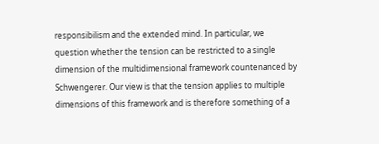responsibilism and the extended mind. In particular, we question whether the tension can be restricted to a single dimension of the multidimensional framework countenanced by Schwengerer. Our view is that the tension applies to multiple dimensions of this framework and is therefore something of a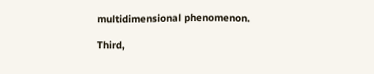multidimensional phenomenon.

Third,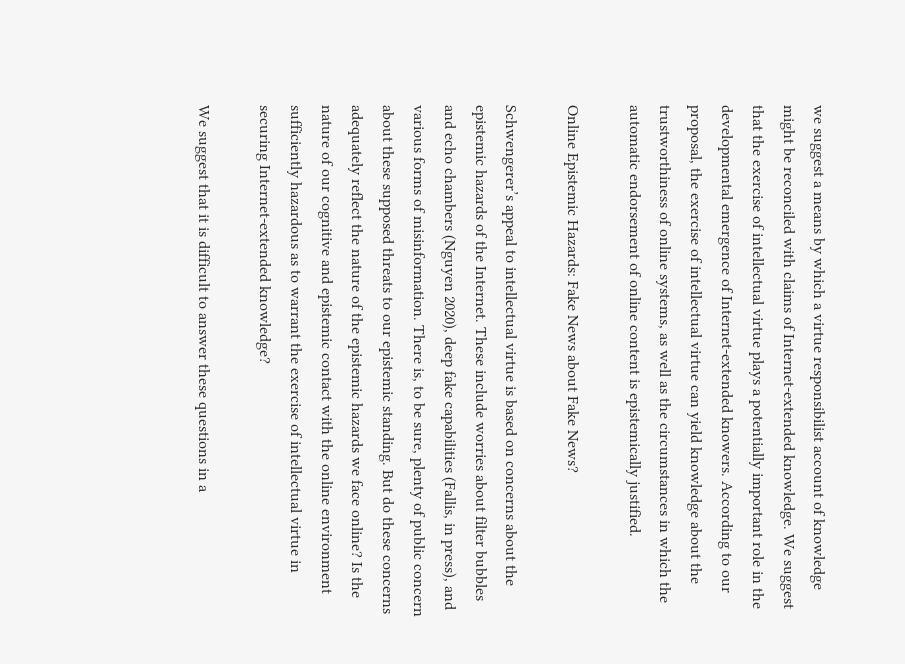we suggest a means by which a virtue responsibilist account of knowledge might be reconciled with claims of Internet-extended knowledge. We suggest that the exercise of intellectual virtue plays a potentially important role in the developmental emergence of Internet-extended knowers. According to our proposal, the exercise of intellectual virtue can yield knowledge about the trustworthiness of online systems, as well as the circumstances in which the automatic endorsement of online content is epistemically justified.

Online Epistemic Hazards: Fake News about Fake News?

Schwengerer’s appeal to intellectual virtue is based on concerns about the epistemic hazards of the Internet. These include worries about filter bubbles and echo chambers (Nguyen 2020), deep fake capabilities (Fallis, in press), and various forms of misinformation. There is, to be sure, plenty of public concern about these supposed threats to our epistemic standing. But do these concerns adequately reflect the nature of the epistemic hazards we face online? Is the nature of our cognitive and epistemic contact with the online environment sufficiently hazardous as to warrant the exercise of intellectual virtue in securing Internet-extended knowledge?

We suggest that it is difficult to answer these questions in a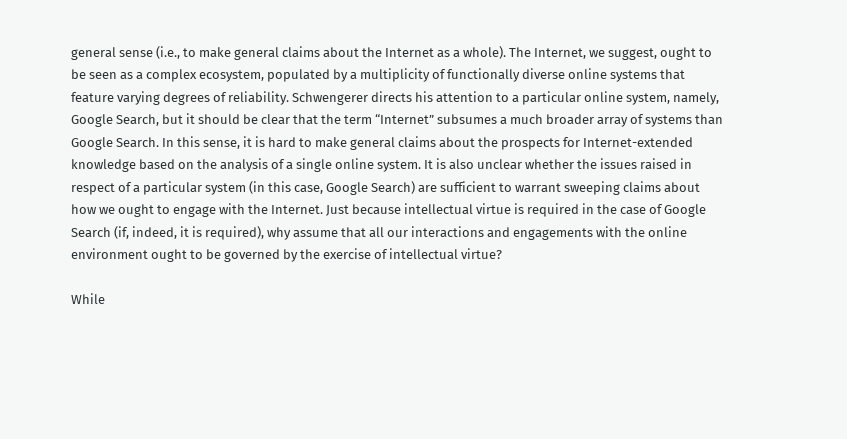general sense (i.e., to make general claims about the Internet as a whole). The Internet, we suggest, ought to be seen as a complex ecosystem, populated by a multiplicity of functionally diverse online systems that feature varying degrees of reliability. Schwengerer directs his attention to a particular online system, namely, Google Search, but it should be clear that the term “Internet” subsumes a much broader array of systems than Google Search. In this sense, it is hard to make general claims about the prospects for Internet-extended knowledge based on the analysis of a single online system. It is also unclear whether the issues raised in respect of a particular system (in this case, Google Search) are sufficient to warrant sweeping claims about how we ought to engage with the Internet. Just because intellectual virtue is required in the case of Google Search (if, indeed, it is required), why assume that all our interactions and engagements with the online environment ought to be governed by the exercise of intellectual virtue?

While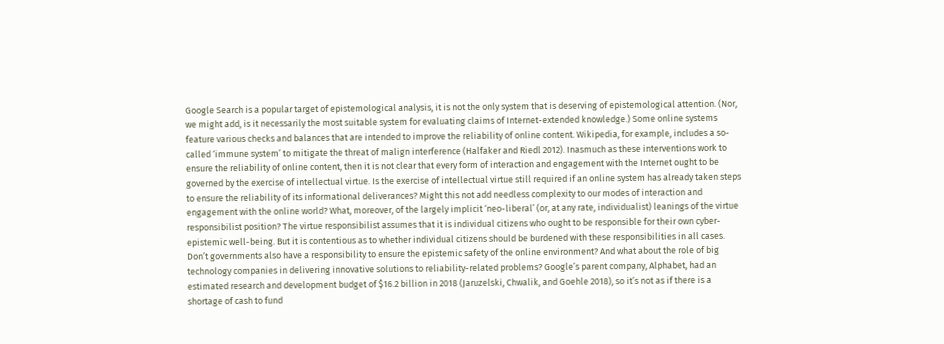Google Search is a popular target of epistemological analysis, it is not the only system that is deserving of epistemological attention. (Nor, we might add, is it necessarily the most suitable system for evaluating claims of Internet-extended knowledge.) Some online systems feature various checks and balances that are intended to improve the reliability of online content. Wikipedia, for example, includes a so-called ‘immune system’ to mitigate the threat of malign interference (Halfaker and Riedl 2012). Inasmuch as these interventions work to ensure the reliability of online content, then it is not clear that every form of interaction and engagement with the Internet ought to be governed by the exercise of intellectual virtue. Is the exercise of intellectual virtue still required if an online system has already taken steps to ensure the reliability of its informational deliverances? Might this not add needless complexity to our modes of interaction and engagement with the online world? What, moreover, of the largely implicit ‘neo-liberal’ (or, at any rate, individualist) leanings of the virtue responsibilist position? The virtue responsibilist assumes that it is individual citizens who ought to be responsible for their own cyber-epistemic well-being. But it is contentious as to whether individual citizens should be burdened with these responsibilities in all cases. Don’t governments also have a responsibility to ensure the epistemic safety of the online environment? And what about the role of big technology companies in delivering innovative solutions to reliability-related problems? Google’s parent company, Alphabet, had an estimated research and development budget of $16.2 billion in 2018 (Jaruzelski, Chwalik, and Goehle 2018), so it’s not as if there is a shortage of cash to fund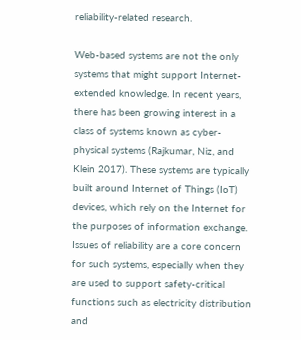reliability-related research.

Web-based systems are not the only systems that might support Internet-extended knowledge. In recent years, there has been growing interest in a class of systems known as cyber-physical systems (Rajkumar, Niz, and Klein 2017). These systems are typically built around Internet of Things (IoT) devices, which rely on the Internet for the purposes of information exchange. Issues of reliability are a core concern for such systems, especially when they are used to support safety-critical functions such as electricity distribution and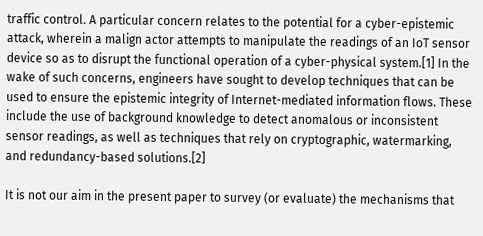traffic control. A particular concern relates to the potential for a cyber-epistemic attack, wherein a malign actor attempts to manipulate the readings of an IoT sensor device so as to disrupt the functional operation of a cyber-physical system.[1] In the wake of such concerns, engineers have sought to develop techniques that can be used to ensure the epistemic integrity of Internet-mediated information flows. These include the use of background knowledge to detect anomalous or inconsistent sensor readings, as well as techniques that rely on cryptographic, watermarking, and redundancy-based solutions.[2]

It is not our aim in the present paper to survey (or evaluate) the mechanisms that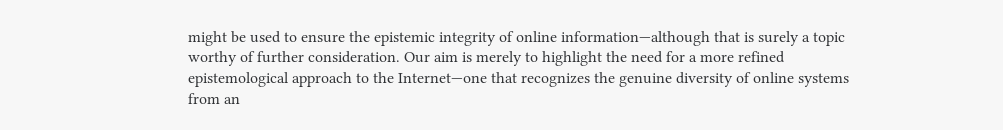might be used to ensure the epistemic integrity of online information—although that is surely a topic worthy of further consideration. Our aim is merely to highlight the need for a more refined epistemological approach to the Internet—one that recognizes the genuine diversity of online systems from an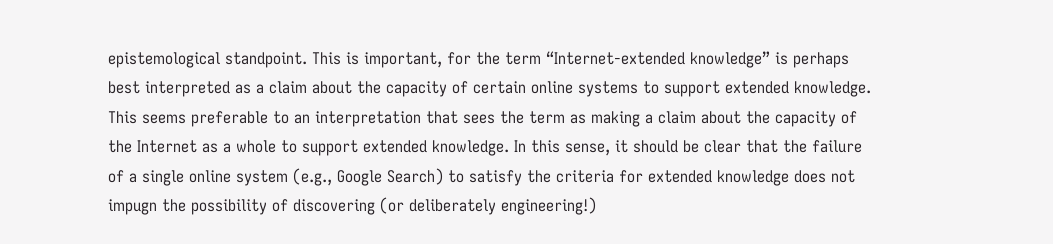epistemological standpoint. This is important, for the term “Internet-extended knowledge” is perhaps best interpreted as a claim about the capacity of certain online systems to support extended knowledge. This seems preferable to an interpretation that sees the term as making a claim about the capacity of the Internet as a whole to support extended knowledge. In this sense, it should be clear that the failure of a single online system (e.g., Google Search) to satisfy the criteria for extended knowledge does not impugn the possibility of discovering (or deliberately engineering!)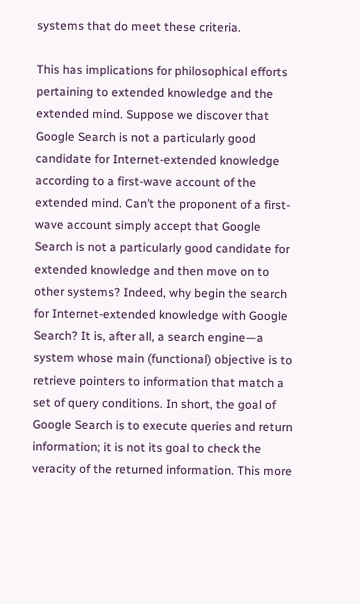systems that do meet these criteria.

This has implications for philosophical efforts pertaining to extended knowledge and the extended mind. Suppose we discover that Google Search is not a particularly good candidate for Internet-extended knowledge according to a first-wave account of the extended mind. Can’t the proponent of a first-wave account simply accept that Google Search is not a particularly good candidate for extended knowledge and then move on to other systems? Indeed, why begin the search for Internet-extended knowledge with Google Search? It is, after all, a search engine—a system whose main (functional) objective is to retrieve pointers to information that match a set of query conditions. In short, the goal of Google Search is to execute queries and return information; it is not its goal to check the veracity of the returned information. This more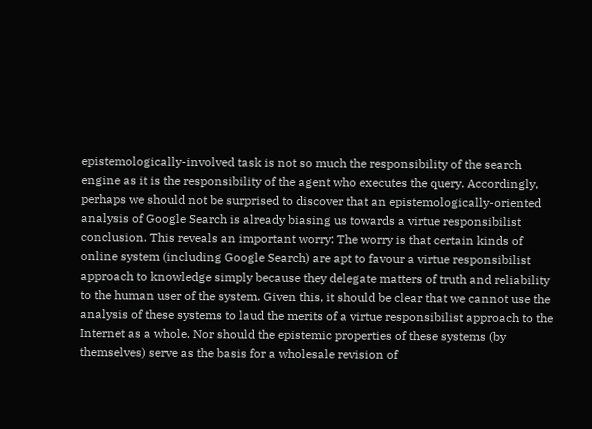epistemologically-involved task is not so much the responsibility of the search engine as it is the responsibility of the agent who executes the query. Accordingly, perhaps we should not be surprised to discover that an epistemologically-oriented analysis of Google Search is already biasing us towards a virtue responsibilist conclusion. This reveals an important worry: The worry is that certain kinds of online system (including Google Search) are apt to favour a virtue responsibilist approach to knowledge simply because they delegate matters of truth and reliability to the human user of the system. Given this, it should be clear that we cannot use the analysis of these systems to laud the merits of a virtue responsibilist approach to the Internet as a whole. Nor should the epistemic properties of these systems (by themselves) serve as the basis for a wholesale revision of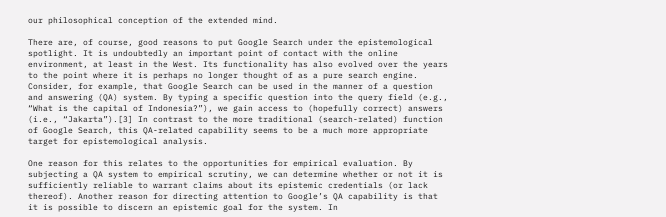our philosophical conception of the extended mind.

There are, of course, good reasons to put Google Search under the epistemological spotlight. It is undoubtedly an important point of contact with the online environment, at least in the West. Its functionality has also evolved over the years to the point where it is perhaps no longer thought of as a pure search engine. Consider, for example, that Google Search can be used in the manner of a question and answering (QA) system. By typing a specific question into the query field (e.g., “What is the capital of Indonesia?”), we gain access to (hopefully correct) answers (i.e., “Jakarta”).[3] In contrast to the more traditional (search-related) function of Google Search, this QA-related capability seems to be a much more appropriate target for epistemological analysis.

One reason for this relates to the opportunities for empirical evaluation. By subjecting a QA system to empirical scrutiny, we can determine whether or not it is sufficiently reliable to warrant claims about its epistemic credentials (or lack thereof). Another reason for directing attention to Google’s QA capability is that it is possible to discern an epistemic goal for the system. In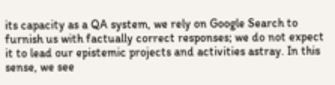its capacity as a QA system, we rely on Google Search to furnish us with factually correct responses; we do not expect it to lead our epistemic projects and activities astray. In this sense, we see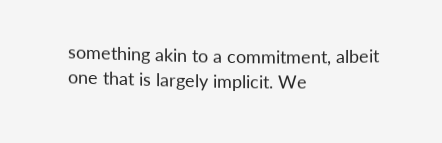something akin to a commitment, albeit one that is largely implicit. We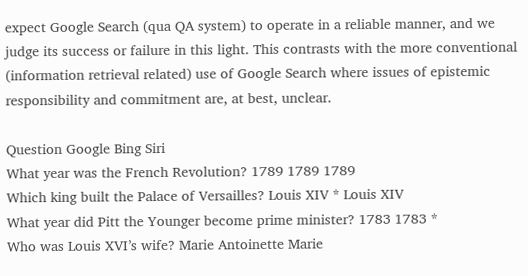expect Google Search (qua QA system) to operate in a reliable manner, and we judge its success or failure in this light. This contrasts with the more conventional (information retrieval related) use of Google Search where issues of epistemic responsibility and commitment are, at best, unclear.

Question Google Bing Siri
What year was the French Revolution? 1789 1789 1789
Which king built the Palace of Versailles? Louis XIV * Louis XIV
What year did Pitt the Younger become prime minister? 1783 1783 *
Who was Louis XVI’s wife? Marie Antoinette Marie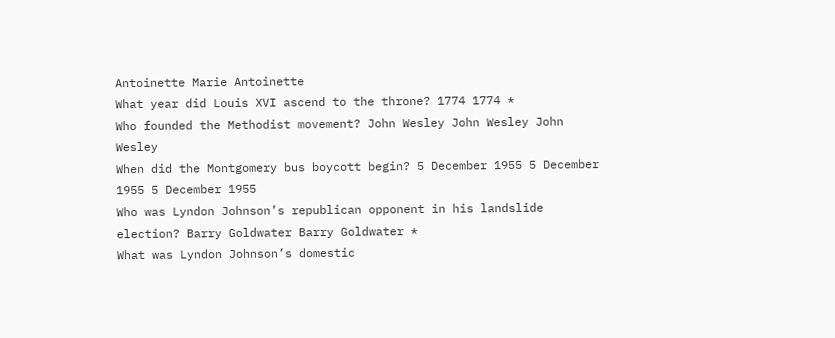Antoinette Marie Antoinette
What year did Louis XVI ascend to the throne? 1774 1774 *
Who founded the Methodist movement? John Wesley John Wesley John Wesley
When did the Montgomery bus boycott begin? 5 December 1955 5 December 1955 5 December 1955
Who was Lyndon Johnson’s republican opponent in his landslide election? Barry Goldwater Barry Goldwater *
What was Lyndon Johnson’s domestic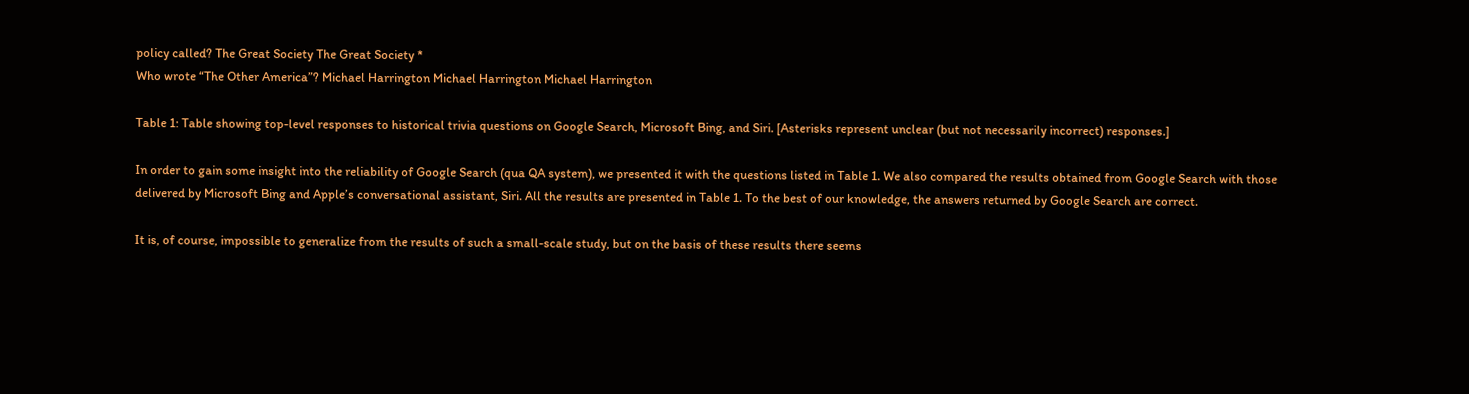policy called? The Great Society The Great Society *
Who wrote “The Other America”? Michael Harrington Michael Harrington Michael Harrington

Table 1: Table showing top-level responses to historical trivia questions on Google Search, Microsoft Bing, and Siri. [Asterisks represent unclear (but not necessarily incorrect) responses.]

In order to gain some insight into the reliability of Google Search (qua QA system), we presented it with the questions listed in Table 1. We also compared the results obtained from Google Search with those delivered by Microsoft Bing and Apple’s conversational assistant, Siri. All the results are presented in Table 1. To the best of our knowledge, the answers returned by Google Search are correct.

It is, of course, impossible to generalize from the results of such a small-scale study, but on the basis of these results there seems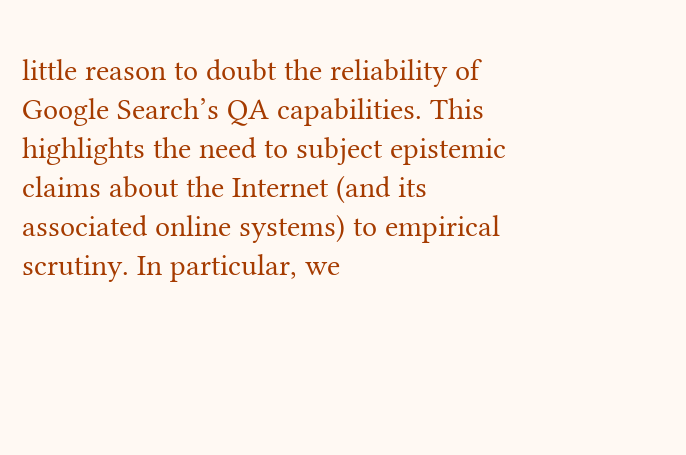little reason to doubt the reliability of Google Search’s QA capabilities. This highlights the need to subject epistemic claims about the Internet (and its associated online systems) to empirical scrutiny. In particular, we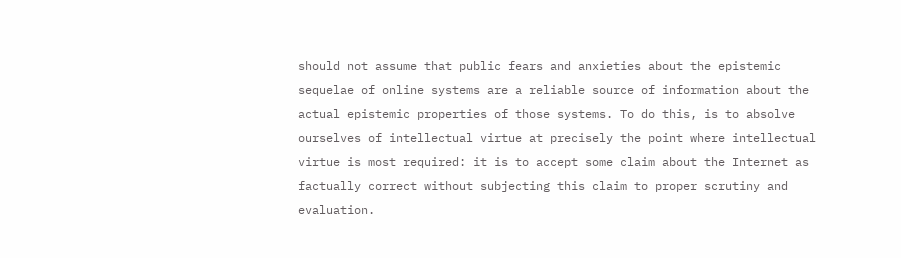should not assume that public fears and anxieties about the epistemic sequelae of online systems are a reliable source of information about the actual epistemic properties of those systems. To do this, is to absolve ourselves of intellectual virtue at precisely the point where intellectual virtue is most required: it is to accept some claim about the Internet as factually correct without subjecting this claim to proper scrutiny and evaluation.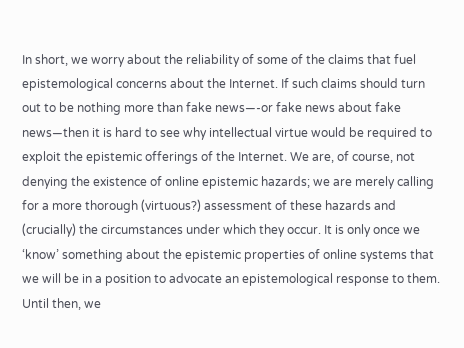In short, we worry about the reliability of some of the claims that fuel epistemological concerns about the Internet. If such claims should turn out to be nothing more than fake news—-or fake news about fake news—then it is hard to see why intellectual virtue would be required to exploit the epistemic offerings of the Internet. We are, of course, not denying the existence of online epistemic hazards; we are merely calling for a more thorough (virtuous?) assessment of these hazards and (crucially) the circumstances under which they occur. It is only once we ‘know’ something about the epistemic properties of online systems that we will be in a position to advocate an epistemological response to them. Until then, we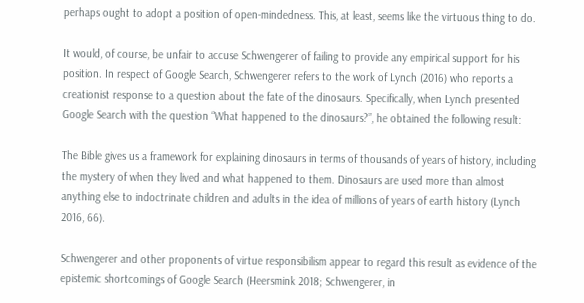perhaps ought to adopt a position of open-mindedness. This, at least, seems like the virtuous thing to do.

It would, of course, be unfair to accuse Schwengerer of failing to provide any empirical support for his position. In respect of Google Search, Schwengerer refers to the work of Lynch (2016) who reports a creationist response to a question about the fate of the dinosaurs. Specifically, when Lynch presented Google Search with the question “What happened to the dinosaurs?”, he obtained the following result:

The Bible gives us a framework for explaining dinosaurs in terms of thousands of years of history, including the mystery of when they lived and what happened to them. Dinosaurs are used more than almost anything else to indoctrinate children and adults in the idea of millions of years of earth history (Lynch 2016, 66).

Schwengerer and other proponents of virtue responsibilism appear to regard this result as evidence of the epistemic shortcomings of Google Search (Heersmink 2018; Schwengerer, in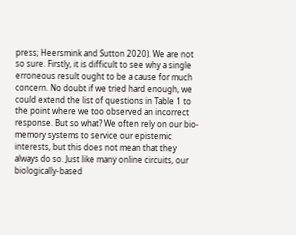press; Heersmink and Sutton 2020). We are not so sure. Firstly, it is difficult to see why a single erroneous result ought to be a cause for much concern. No doubt if we tried hard enough, we could extend the list of questions in Table 1 to the point where we too observed an incorrect response. But so what? We often rely on our bio-memory systems to service our epistemic interests, but this does not mean that they always do so. Just like many online circuits, our biologically-based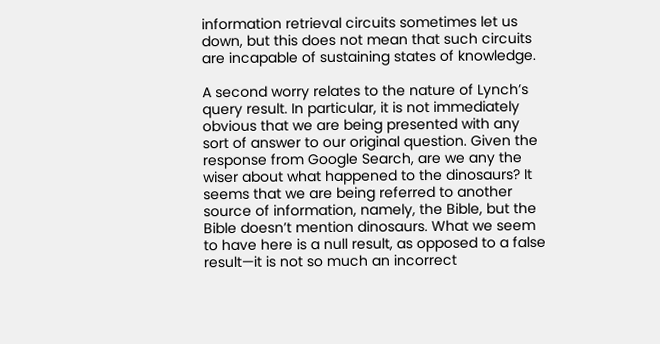information retrieval circuits sometimes let us down, but this does not mean that such circuits are incapable of sustaining states of knowledge.

A second worry relates to the nature of Lynch’s query result. In particular, it is not immediately obvious that we are being presented with any sort of answer to our original question. Given the response from Google Search, are we any the wiser about what happened to the dinosaurs? It seems that we are being referred to another source of information, namely, the Bible, but the Bible doesn’t mention dinosaurs. What we seem to have here is a null result, as opposed to a false result—it is not so much an incorrect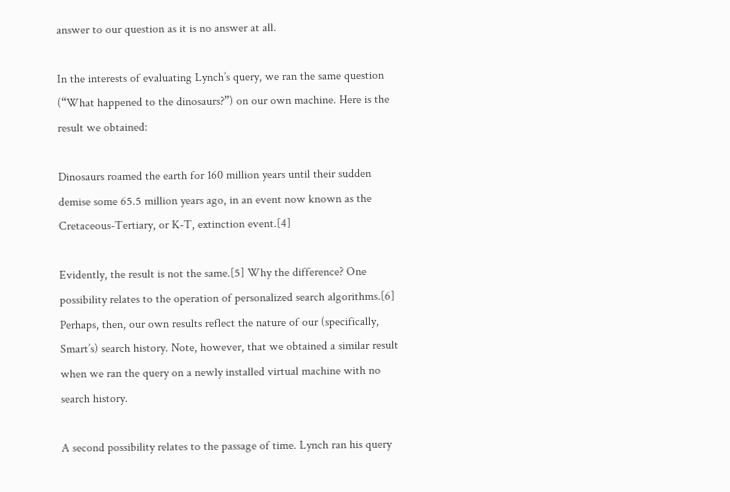answer to our question as it is no answer at all.

In the interests of evaluating Lynch’s query, we ran the same question (“What happened to the dinosaurs?”) on our own machine. Here is the result we obtained:

Dinosaurs roamed the earth for 160 million years until their sudden demise some 65.5 million years ago, in an event now known as the Cretaceous-Tertiary, or K-T, extinction event.[4]

Evidently, the result is not the same.[5] Why the difference? One possibility relates to the operation of personalized search algorithms.[6] Perhaps, then, our own results reflect the nature of our (specifically, Smart’s) search history. Note, however, that we obtained a similar result when we ran the query on a newly installed virtual machine with no search history.

A second possibility relates to the passage of time. Lynch ran his query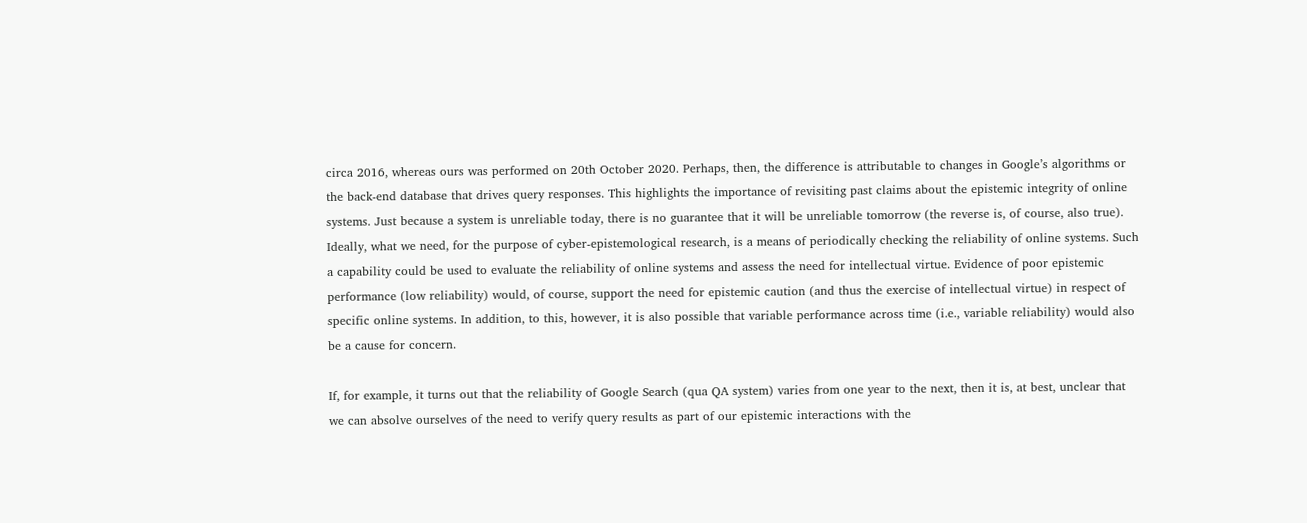circa 2016, whereas ours was performed on 20th October 2020. Perhaps, then, the difference is attributable to changes in Google’s algorithms or the back-end database that drives query responses. This highlights the importance of revisiting past claims about the epistemic integrity of online systems. Just because a system is unreliable today, there is no guarantee that it will be unreliable tomorrow (the reverse is, of course, also true). Ideally, what we need, for the purpose of cyber-epistemological research, is a means of periodically checking the reliability of online systems. Such a capability could be used to evaluate the reliability of online systems and assess the need for intellectual virtue. Evidence of poor epistemic performance (low reliability) would, of course, support the need for epistemic caution (and thus the exercise of intellectual virtue) in respect of specific online systems. In addition, to this, however, it is also possible that variable performance across time (i.e., variable reliability) would also be a cause for concern.

If, for example, it turns out that the reliability of Google Search (qua QA system) varies from one year to the next, then it is, at best, unclear that we can absolve ourselves of the need to verify query results as part of our epistemic interactions with the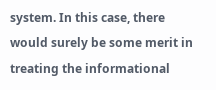system. In this case, there would surely be some merit in treating the informational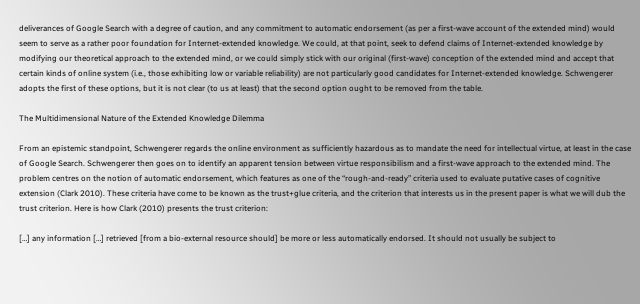deliverances of Google Search with a degree of caution, and any commitment to automatic endorsement (as per a first-wave account of the extended mind) would seem to serve as a rather poor foundation for Internet-extended knowledge. We could, at that point, seek to defend claims of Internet-extended knowledge by modifying our theoretical approach to the extended mind, or we could simply stick with our original (first-wave) conception of the extended mind and accept that certain kinds of online system (i.e., those exhibiting low or variable reliability) are not particularly good candidates for Internet-extended knowledge. Schwengerer adopts the first of these options, but it is not clear (to us at least) that the second option ought to be removed from the table.

The Multidimensional Nature of the Extended Knowledge Dilemma

From an epistemic standpoint, Schwengerer regards the online environment as sufficiently hazardous as to mandate the need for intellectual virtue, at least in the case of Google Search. Schwengerer then goes on to identify an apparent tension between virtue responsibilism and a first-wave approach to the extended mind. The problem centres on the notion of automatic endorsement, which features as one of the “rough-and-ready” criteria used to evaluate putative cases of cognitive extension (Clark 2010). These criteria have come to be known as the trust+glue criteria, and the criterion that interests us in the present paper is what we will dub the trust criterion. Here is how Clark (2010) presents the trust criterion:

[…] any information […] retrieved [from a bio-external resource should] be more or less automatically endorsed. It should not usually be subject to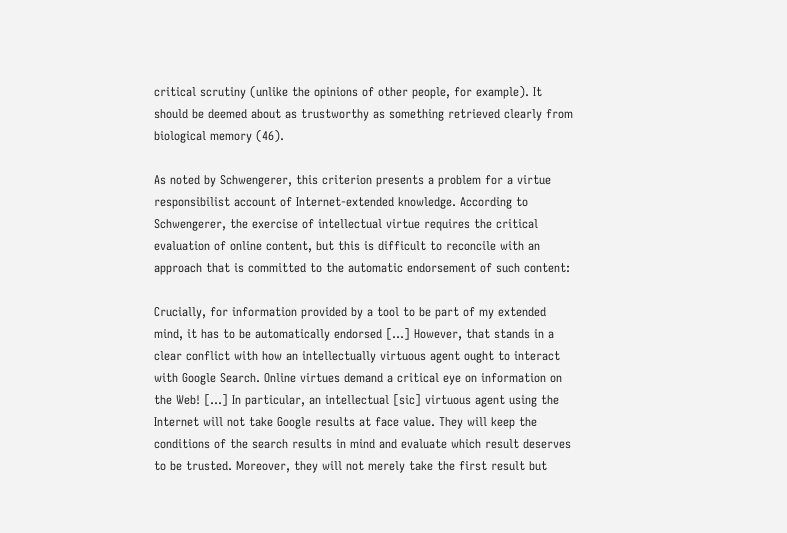critical scrutiny (unlike the opinions of other people, for example). It should be deemed about as trustworthy as something retrieved clearly from biological memory (46).

As noted by Schwengerer, this criterion presents a problem for a virtue responsibilist account of Internet-extended knowledge. According to Schwengerer, the exercise of intellectual virtue requires the critical evaluation of online content, but this is difficult to reconcile with an approach that is committed to the automatic endorsement of such content:

Crucially, for information provided by a tool to be part of my extended mind, it has to be automatically endorsed […] However, that stands in a clear conflict with how an intellectually virtuous agent ought to interact with Google Search. Online virtues demand a critical eye on information on the Web! […] In particular, an intellectual [sic] virtuous agent using the Internet will not take Google results at face value. They will keep the conditions of the search results in mind and evaluate which result deserves to be trusted. Moreover, they will not merely take the first result but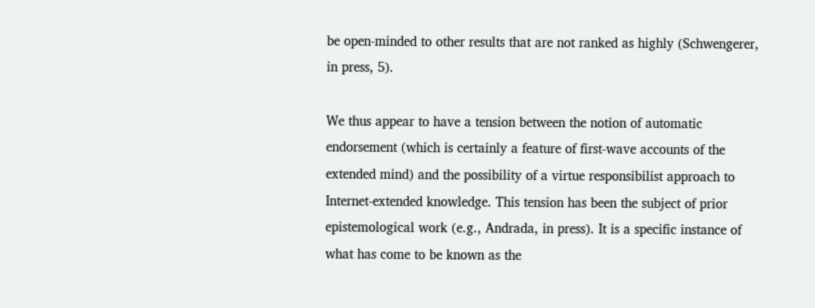be open-minded to other results that are not ranked as highly (Schwengerer, in press, 5).

We thus appear to have a tension between the notion of automatic endorsement (which is certainly a feature of first-wave accounts of the extended mind) and the possibility of a virtue responsibilist approach to Internet-extended knowledge. This tension has been the subject of prior epistemological work (e.g., Andrada, in press). It is a specific instance of what has come to be known as the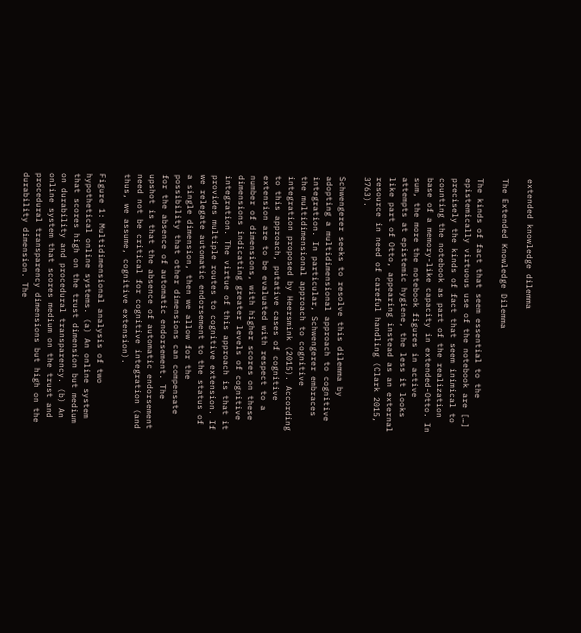extended knowledge dilemma

The Extended Knowledge Dilemma

The kinds of fact that seem essential to the epistemically virtuous use of the notebook are […] precisely the kinds of fact that seem inimical to counting the notebook as part of the realization base of a memory-like capacity in extended-Otto. In sum, the more the notebook figures in active attempts at epistemic hygiene, the less it looks like part of Otto, appearing instead as an external resource in need of careful handling (Clark 2015, 3763).

Schwengerer seeks to resolve this dilemma by adopting a multidimensional approach to cognitive integration. In particular, Schwengerer embraces the multidimensional approach to cognitive integration proposed by Heersmink (2015). According to this approach, putative cases of cognitive extension are to be evaluated with respect to a number of dimensions, with higher scores on these dimensions indicating greater levels of cognitive integration. The virtue of this approach is that it provides multiple routes to cognitive extension. If we relegate automatic endorsement to the status of a single dimension, then we allow for the possibility that other dimensions can compensate for the absence of automatic endorsement. The upshot is that the absence of automatic endorsement need not be critical for cognitive integration (and thus, we assume, cognitive extension).

Figure 1: Multidimensional analysis of two hypothetical online systems. (a) An online system that scores high on the trust dimension but medium on durability and procedural transparency. (b) An online system that scores medium on the trust and procedural transparency dimensions but high on the durability dimension. The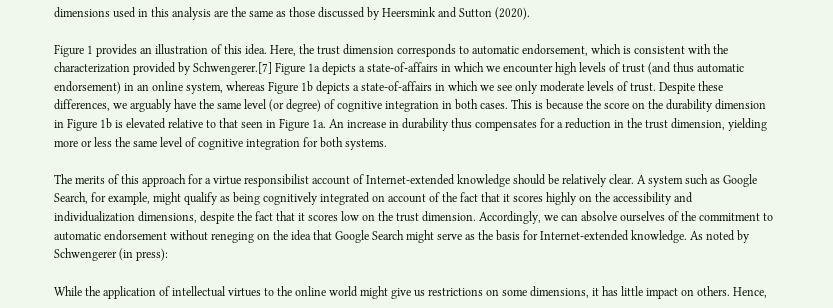dimensions used in this analysis are the same as those discussed by Heersmink and Sutton (2020).

Figure 1 provides an illustration of this idea. Here, the trust dimension corresponds to automatic endorsement, which is consistent with the characterization provided by Schwengerer.[7] Figure 1a depicts a state-of-affairs in which we encounter high levels of trust (and thus automatic endorsement) in an online system, whereas Figure 1b depicts a state-of-affairs in which we see only moderate levels of trust. Despite these differences, we arguably have the same level (or degree) of cognitive integration in both cases. This is because the score on the durability dimension in Figure 1b is elevated relative to that seen in Figure 1a. An increase in durability thus compensates for a reduction in the trust dimension, yielding more or less the same level of cognitive integration for both systems.

The merits of this approach for a virtue responsibilist account of Internet-extended knowledge should be relatively clear. A system such as Google Search, for example, might qualify as being cognitively integrated on account of the fact that it scores highly on the accessibility and individualization dimensions, despite the fact that it scores low on the trust dimension. Accordingly, we can absolve ourselves of the commitment to automatic endorsement without reneging on the idea that Google Search might serve as the basis for Internet-extended knowledge. As noted by Schwengerer (in press):

While the application of intellectual virtues to the online world might give us restrictions on some dimensions, it has little impact on others. Hence,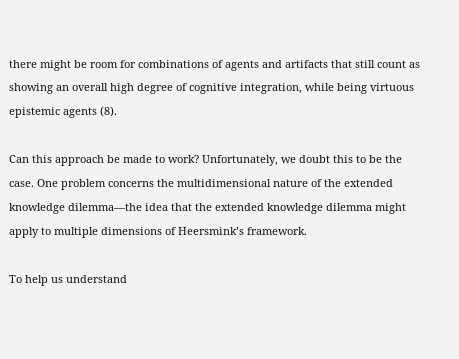there might be room for combinations of agents and artifacts that still count as showing an overall high degree of cognitive integration, while being virtuous epistemic agents (8).

Can this approach be made to work? Unfortunately, we doubt this to be the case. One problem concerns the multidimensional nature of the extended knowledge dilemma—the idea that the extended knowledge dilemma might apply to multiple dimensions of Heersmink’s framework.

To help us understand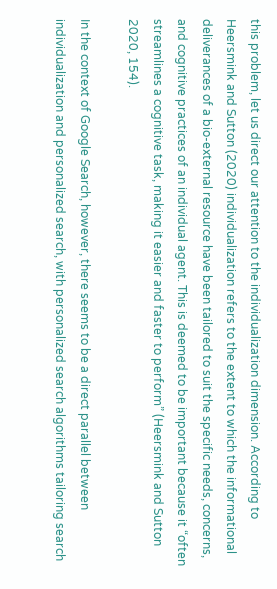this problem, let us direct our attention to the individualization dimension. According to Heersmink and Sutton (2020) individualization refers to the extent to which the informational deliverances of a bio-external resource have been tailored to suit the specific needs, concerns, and cognitive practices of an individual agent. This is deemed to be important because it “often streamlines a cognitive task, making it easier and faster to perform” (Heersmink and Sutton 2020, 154).

In the context of Google Search, however, there seems to be a direct parallel between individualization and personalized search, with personalized search algorithms tailoring search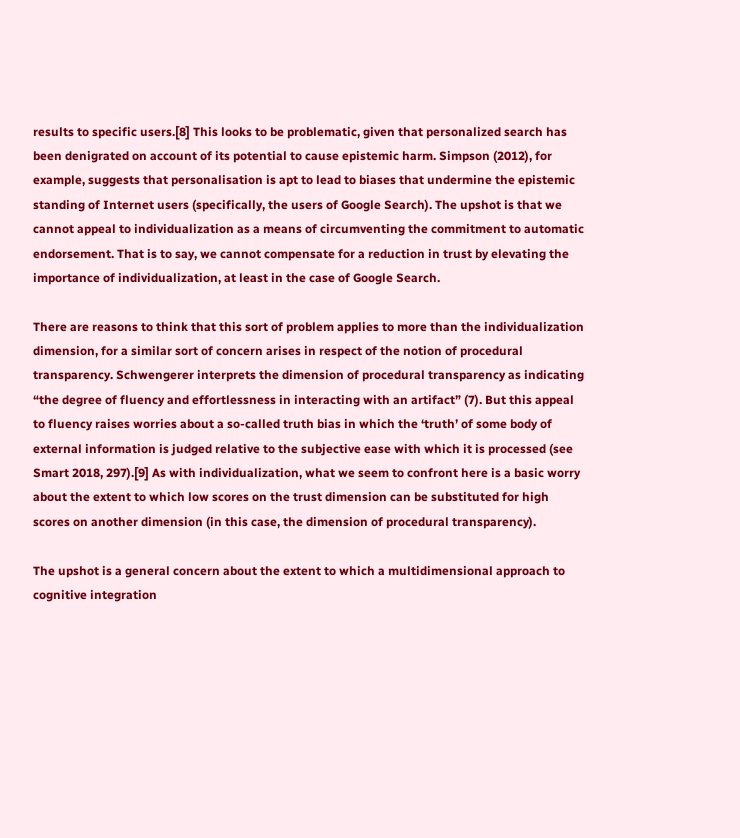results to specific users.[8] This looks to be problematic, given that personalized search has been denigrated on account of its potential to cause epistemic harm. Simpson (2012), for example, suggests that personalisation is apt to lead to biases that undermine the epistemic standing of Internet users (specifically, the users of Google Search). The upshot is that we cannot appeal to individualization as a means of circumventing the commitment to automatic endorsement. That is to say, we cannot compensate for a reduction in trust by elevating the importance of individualization, at least in the case of Google Search.

There are reasons to think that this sort of problem applies to more than the individualization dimension, for a similar sort of concern arises in respect of the notion of procedural transparency. Schwengerer interprets the dimension of procedural transparency as indicating “the degree of fluency and effortlessness in interacting with an artifact” (7). But this appeal to fluency raises worries about a so-called truth bias in which the ‘truth’ of some body of external information is judged relative to the subjective ease with which it is processed (see Smart 2018, 297).[9] As with individualization, what we seem to confront here is a basic worry about the extent to which low scores on the trust dimension can be substituted for high scores on another dimension (in this case, the dimension of procedural transparency).

The upshot is a general concern about the extent to which a multidimensional approach to cognitive integration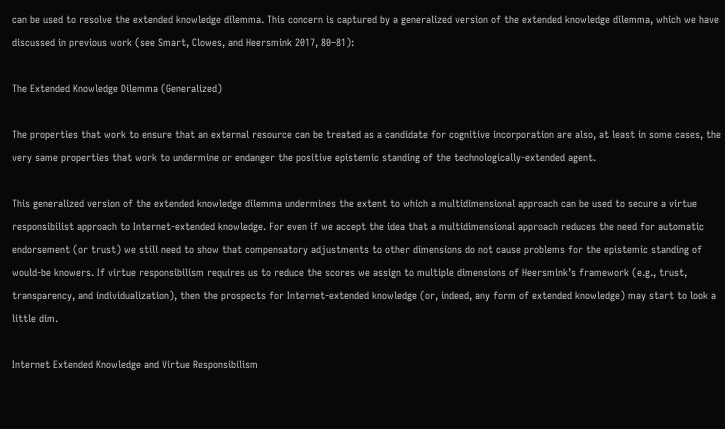can be used to resolve the extended knowledge dilemma. This concern is captured by a generalized version of the extended knowledge dilemma, which we have discussed in previous work (see Smart, Clowes, and Heersmink 2017, 80–81):

The Extended Knowledge Dilemma (Generalized)

The properties that work to ensure that an external resource can be treated as a candidate for cognitive incorporation are also, at least in some cases, the very same properties that work to undermine or endanger the positive epistemic standing of the technologically-extended agent.

This generalized version of the extended knowledge dilemma undermines the extent to which a multidimensional approach can be used to secure a virtue responsibilist approach to Internet-extended knowledge. For even if we accept the idea that a multidimensional approach reduces the need for automatic endorsement (or trust) we still need to show that compensatory adjustments to other dimensions do not cause problems for the epistemic standing of would-be knowers. If virtue responsibilism requires us to reduce the scores we assign to multiple dimensions of Heersmink’s framework (e.g., trust, transparency, and individualization), then the prospects for Internet-extended knowledge (or, indeed, any form of extended knowledge) may start to look a little dim.

Internet Extended Knowledge and Virtue Responsibilism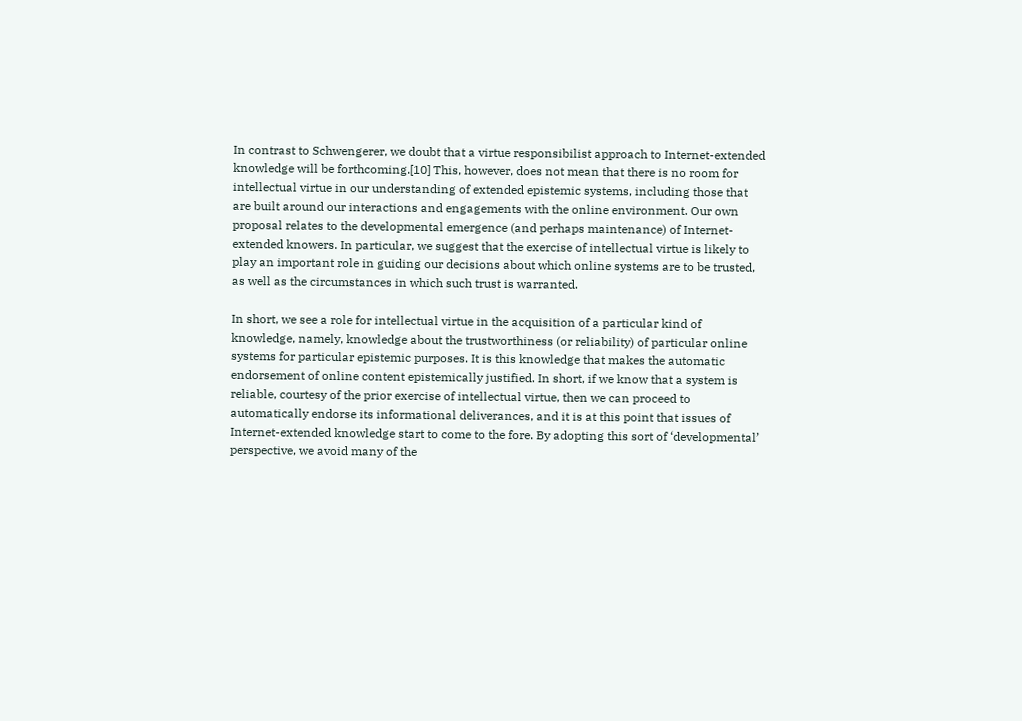In contrast to Schwengerer, we doubt that a virtue responsibilist approach to Internet-extended knowledge will be forthcoming.[10] This, however, does not mean that there is no room for intellectual virtue in our understanding of extended epistemic systems, including those that are built around our interactions and engagements with the online environment. Our own proposal relates to the developmental emergence (and perhaps maintenance) of Internet-extended knowers. In particular, we suggest that the exercise of intellectual virtue is likely to play an important role in guiding our decisions about which online systems are to be trusted, as well as the circumstances in which such trust is warranted.

In short, we see a role for intellectual virtue in the acquisition of a particular kind of knowledge, namely, knowledge about the trustworthiness (or reliability) of particular online systems for particular epistemic purposes. It is this knowledge that makes the automatic endorsement of online content epistemically justified. In short, if we know that a system is reliable, courtesy of the prior exercise of intellectual virtue, then we can proceed to automatically endorse its informational deliverances, and it is at this point that issues of Internet-extended knowledge start to come to the fore. By adopting this sort of ‘developmental’ perspective, we avoid many of the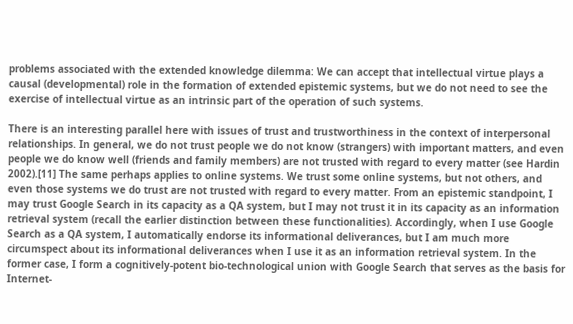problems associated with the extended knowledge dilemma: We can accept that intellectual virtue plays a causal (developmental) role in the formation of extended epistemic systems, but we do not need to see the exercise of intellectual virtue as an intrinsic part of the operation of such systems.

There is an interesting parallel here with issues of trust and trustworthiness in the context of interpersonal relationships. In general, we do not trust people we do not know (strangers) with important matters, and even people we do know well (friends and family members) are not trusted with regard to every matter (see Hardin 2002).[11] The same perhaps applies to online systems. We trust some online systems, but not others, and even those systems we do trust are not trusted with regard to every matter. From an epistemic standpoint, I may trust Google Search in its capacity as a QA system, but I may not trust it in its capacity as an information retrieval system (recall the earlier distinction between these functionalities). Accordingly, when I use Google Search as a QA system, I automatically endorse its informational deliverances, but I am much more circumspect about its informational deliverances when I use it as an information retrieval system. In the former case, I form a cognitively-potent bio-technological union with Google Search that serves as the basis for Internet-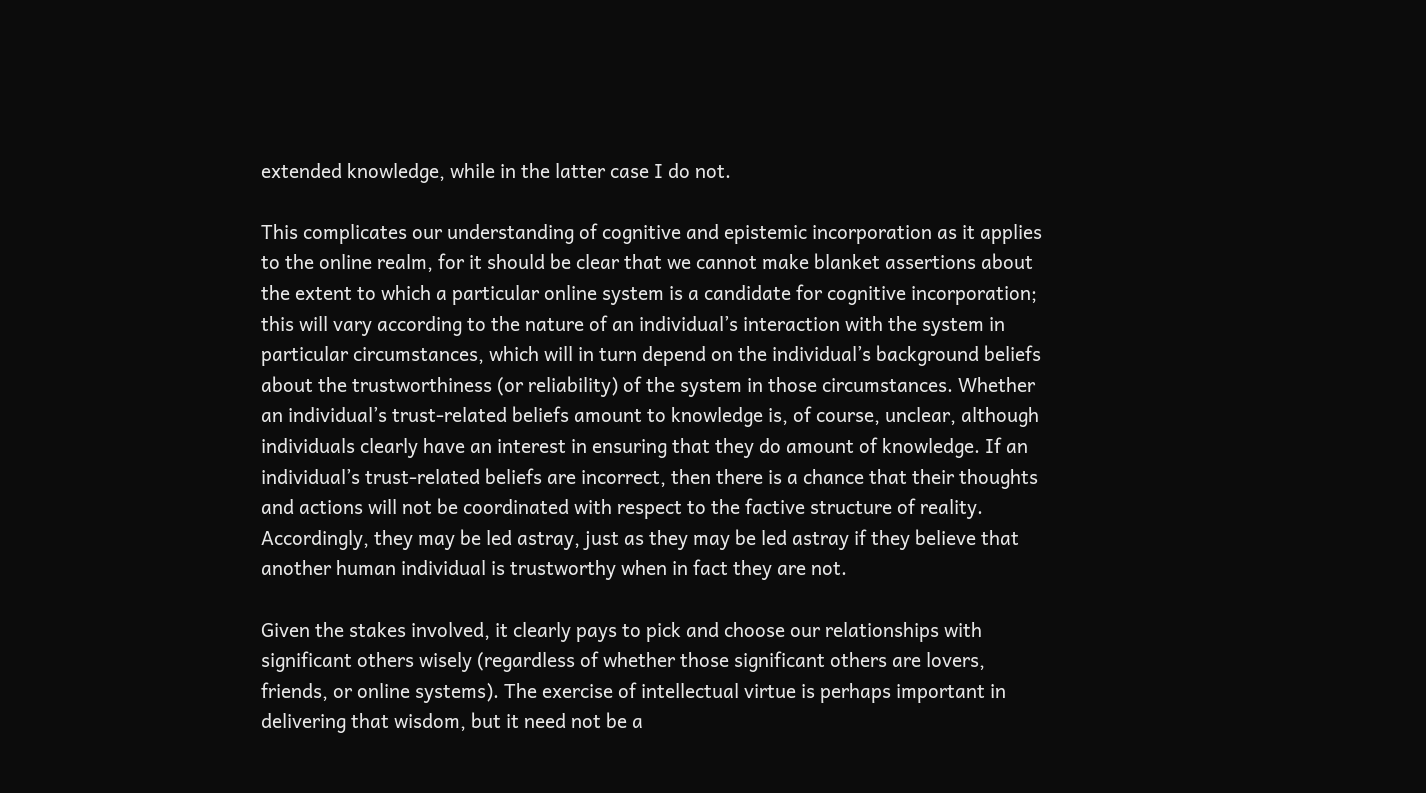extended knowledge, while in the latter case I do not.

This complicates our understanding of cognitive and epistemic incorporation as it applies to the online realm, for it should be clear that we cannot make blanket assertions about the extent to which a particular online system is a candidate for cognitive incorporation; this will vary according to the nature of an individual’s interaction with the system in particular circumstances, which will in turn depend on the individual’s background beliefs about the trustworthiness (or reliability) of the system in those circumstances. Whether an individual’s trust-related beliefs amount to knowledge is, of course, unclear, although individuals clearly have an interest in ensuring that they do amount of knowledge. If an individual’s trust-related beliefs are incorrect, then there is a chance that their thoughts and actions will not be coordinated with respect to the factive structure of reality. Accordingly, they may be led astray, just as they may be led astray if they believe that another human individual is trustworthy when in fact they are not.

Given the stakes involved, it clearly pays to pick and choose our relationships with significant others wisely (regardless of whether those significant others are lovers, friends, or online systems). The exercise of intellectual virtue is perhaps important in delivering that wisdom, but it need not be a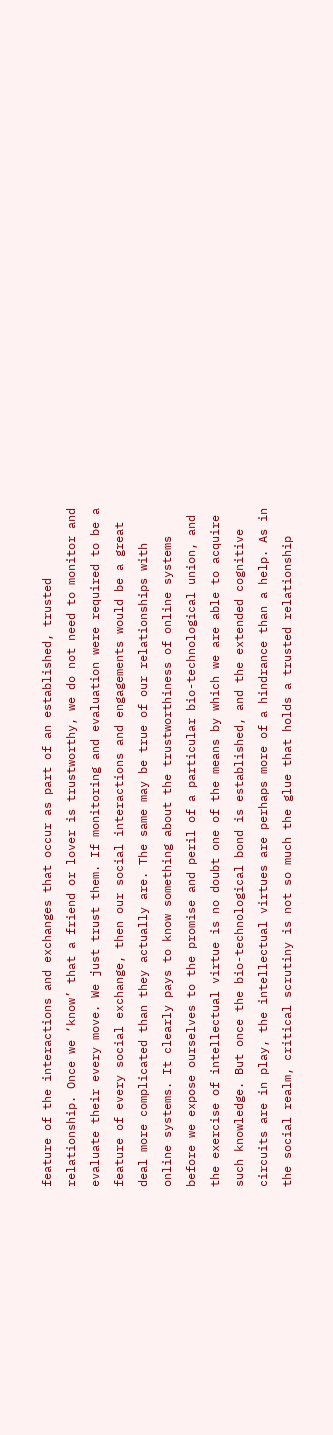feature of the interactions and exchanges that occur as part of an established, trusted relationship. Once we ‘know’ that a friend or lover is trustworthy, we do not need to monitor and evaluate their every move. We just trust them. If monitoring and evaluation were required to be a feature of every social exchange, then our social interactions and engagements would be a great deal more complicated than they actually are. The same may be true of our relationships with online systems. It clearly pays to know something about the trustworthiness of online systems before we expose ourselves to the promise and peril of a particular bio-technological union, and the exercise of intellectual virtue is no doubt one of the means by which we are able to acquire such knowledge. But once the bio-technological bond is established, and the extended cognitive circuits are in play, the intellectual virtues are perhaps more of a hindrance than a help. As in the social realm, critical scrutiny is not so much the glue that holds a trusted relationship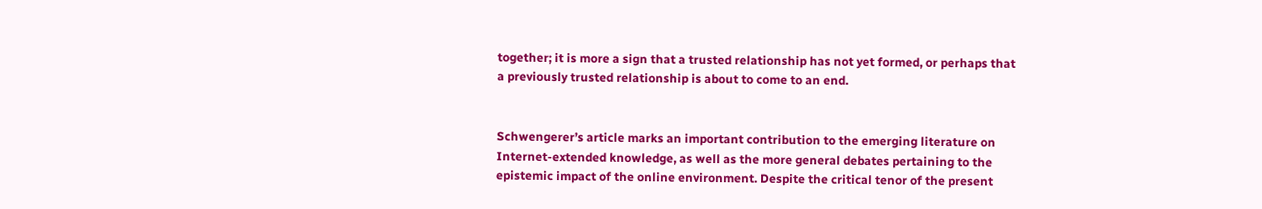together; it is more a sign that a trusted relationship has not yet formed, or perhaps that a previously trusted relationship is about to come to an end.


Schwengerer’s article marks an important contribution to the emerging literature on Internet-extended knowledge, as well as the more general debates pertaining to the epistemic impact of the online environment. Despite the critical tenor of the present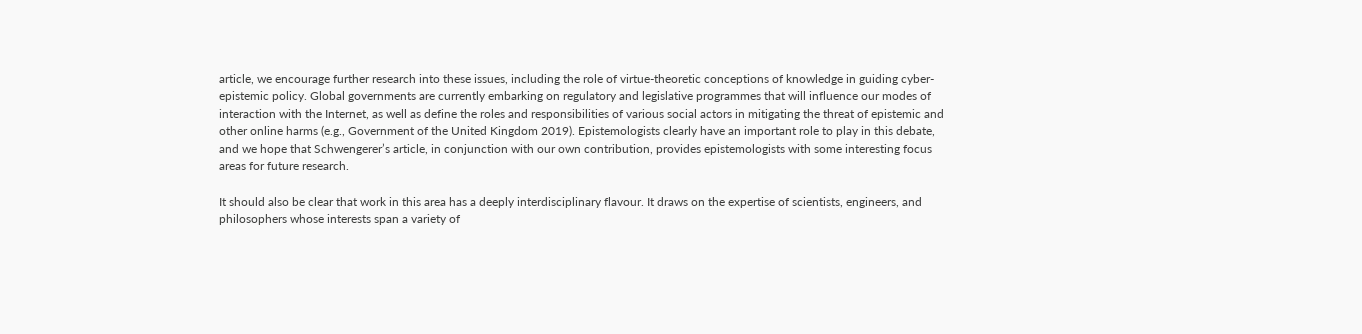article, we encourage further research into these issues, including the role of virtue-theoretic conceptions of knowledge in guiding cyber-epistemic policy. Global governments are currently embarking on regulatory and legislative programmes that will influence our modes of interaction with the Internet, as well as define the roles and responsibilities of various social actors in mitigating the threat of epistemic and other online harms (e.g., Government of the United Kingdom 2019). Epistemologists clearly have an important role to play in this debate, and we hope that Schwengerer’s article, in conjunction with our own contribution, provides epistemologists with some interesting focus areas for future research.

It should also be clear that work in this area has a deeply interdisciplinary flavour. It draws on the expertise of scientists, engineers, and philosophers whose interests span a variety of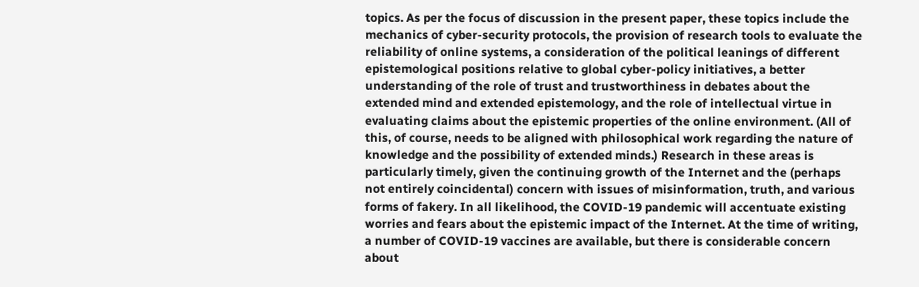topics. As per the focus of discussion in the present paper, these topics include the mechanics of cyber-security protocols, the provision of research tools to evaluate the reliability of online systems, a consideration of the political leanings of different epistemological positions relative to global cyber-policy initiatives, a better understanding of the role of trust and trustworthiness in debates about the extended mind and extended epistemology, and the role of intellectual virtue in evaluating claims about the epistemic properties of the online environment. (All of this, of course, needs to be aligned with philosophical work regarding the nature of knowledge and the possibility of extended minds.) Research in these areas is particularly timely, given the continuing growth of the Internet and the (perhaps not entirely coincidental) concern with issues of misinformation, truth, and various forms of fakery. In all likelihood, the COVID-19 pandemic will accentuate existing worries and fears about the epistemic impact of the Internet. At the time of writing, a number of COVID-19 vaccines are available, but there is considerable concern about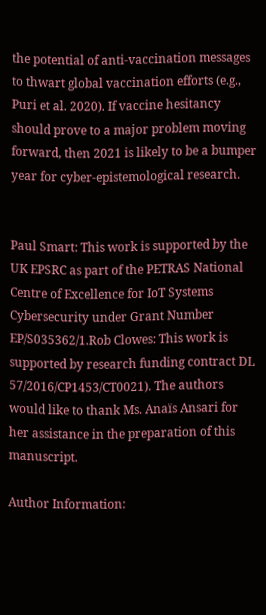the potential of anti-vaccination messages to thwart global vaccination efforts (e.g., Puri et al. 2020). If vaccine hesitancy should prove to a major problem moving forward, then 2021 is likely to be a bumper year for cyber-epistemological research.


Paul Smart: This work is supported by the UK EPSRC as part of the PETRAS National Centre of Excellence for IoT Systems Cybersecurity under Grant Number EP/S035362/1.Rob Clowes: This work is supported by research funding contract DL 57/2016/CP1453/CT0021). The authors would like to thank Ms. Anaïs Ansari for her assistance in the preparation of this manuscript.

Author Information: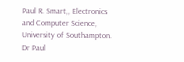Paul R. Smart,, Electronics and Computer Science, University of Southampton. Dr Paul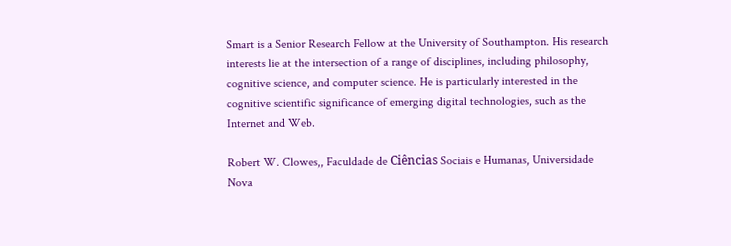Smart is a Senior Research Fellow at the University of Southampton. His research interests lie at the intersection of a range of disciplines, including philosophy, cognitive science, and computer science. He is particularly interested in the cognitive scientific significance of emerging digital technologies, such as the Internet and Web.

Robert W. Clowes,, Faculdade de Ciências Sociais e Humanas, Universidade Nova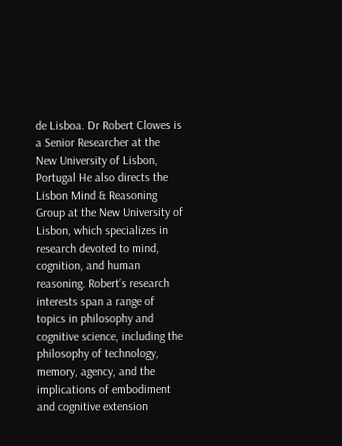de Lisboa. Dr Robert Clowes is a Senior Researcher at the New University of Lisbon, Portugal He also directs the Lisbon Mind & Reasoning Group at the New University of Lisbon, which specializes in research devoted to mind, cognition, and human reasoning. Robert’s research interests span a range of topics in philosophy and cognitive science, including the philosophy of technology, memory, agency, and the implications of embodiment and cognitive extension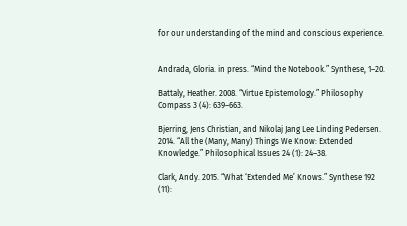for our understanding of the mind and conscious experience.


Andrada, Gloria. in press. “Mind the Notebook.” Synthese, 1–20.

Battaly, Heather. 2008. “Virtue Epistemology.” Philosophy Compass 3 (4): 639–663.

Bjerring, Jens Christian, and Nikolaj Jang Lee Linding Pedersen. 2014. “All the (Many, Many) Things We Know: Extended Knowledge.” Philosophical Issues 24 (1): 24–38.

Clark, Andy. 2015. “What ‘Extended Me’ Knows.” Synthese 192 (11):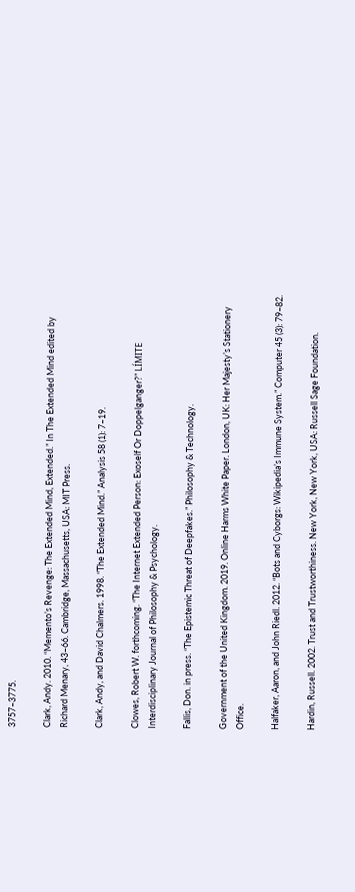3757–3775.

Clark, Andy. 2010. “Memento’s Revenge: The Extended Mind, Extended.” In The Extended Mind edited by Richard Menary, 43–66. Cambridge, Massachusetts, USA: MIT Press.

Clark, Andy, and David Chalmers. 1998. “The Extended Mind.” Analysis 58 (1): 7–19.

Clowes, Robert W. forthcoming. “The Internet Extended Person: Exoself Or Doppelganger?” LÍMITE Interdisciplinary Journal of Philosophy & Psychology.

Fallis, Don. in press. “The Epistemic Threat of Deepfakes.” Philosophy & Technology.

Government of the United Kingdom. 2019. Online Harms White Paper. London, UK: Her Majesty’s Stationery Office.

Halfaker, Aaron, and John Riedl. 2012. “Bots and Cyborgs: Wikipedia’s Immune System.” Computer 45 (3): 79–82.

Hardin, Russell. 2002. Trust and Trustworthiness. New York, New York, USA: Russell Sage Foundation.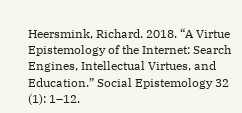Heersmink, Richard. 2018. “A Virtue Epistemology of the Internet: Search Engines, Intellectual Virtues, and Education.” Social Epistemology 32 (1): 1–12.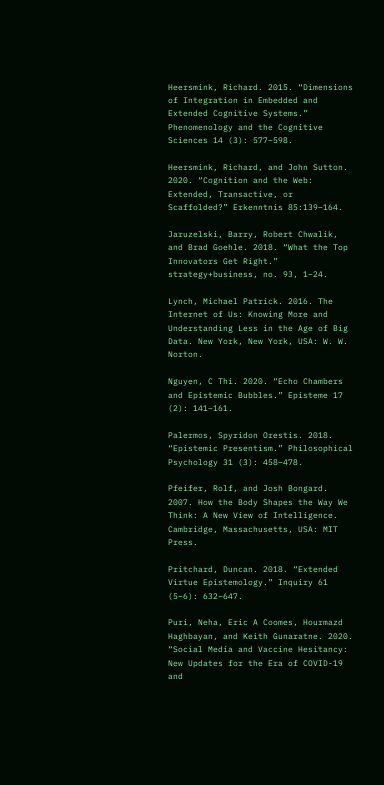Heersmink, Richard. 2015. “Dimensions of Integration in Embedded and Extended Cognitive Systems.” Phenomenology and the Cognitive Sciences 14 (3): 577–598.

Heersmink, Richard, and John Sutton. 2020. “Cognition and the Web: Extended, Transactive, or Scaffolded?” Erkenntnis 85:139–164.

Jaruzelski, Barry, Robert Chwalik, and Brad Goehle. 2018. “What the Top Innovators Get Right.” strategy+business, no. 93, 1–24.

Lynch, Michael Patrick. 2016. The Internet of Us: Knowing More and Understanding Less in the Age of Big Data. New York, New York, USA: W. W. Norton.

Nguyen, C Thi. 2020. “Echo Chambers and Epistemic Bubbles.” Episteme 17 (2): 141–161.

Palermos, Spyridon Orestis. 2018. “Epistemic Presentism.” Philosophical Psychology 31 (3): 458–478.

Pfeifer, Rolf, and Josh Bongard. 2007. How the Body Shapes the Way We Think: A New View of Intelligence. Cambridge, Massachusetts, USA: MIT Press.

Pritchard, Duncan. 2018. “Extended Virtue Epistemology.” Inquiry 61 (5–6): 632–647.

Puri, Neha, Eric A Coomes, Hourmazd Haghbayan, and Keith Gunaratne. 2020. “Social Media and Vaccine Hesitancy: New Updates for the Era of COVID-19 and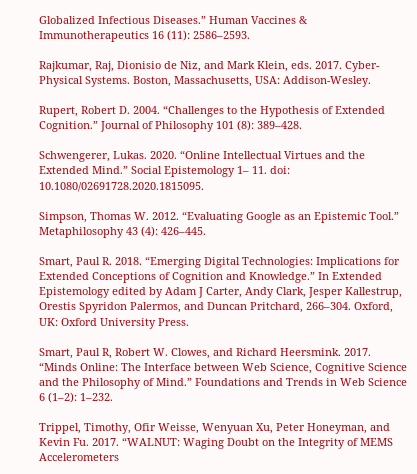Globalized Infectious Diseases.” Human Vaccines & Immunotherapeutics 16 (11): 2586–2593.

Rajkumar, Raj, Dionisio de Niz, and Mark Klein, eds. 2017. Cyber-Physical Systems. Boston, Massachusetts, USA: Addison-Wesley.

Rupert, Robert D. 2004. “Challenges to the Hypothesis of Extended Cognition.” Journal of Philosophy 101 (8): 389–428.

Schwengerer, Lukas. 2020. “Online Intellectual Virtues and the Extended Mind.” Social Epistemology 1– 11. doi: 10.1080/02691728.2020.1815095.

Simpson, Thomas W. 2012. “Evaluating Google as an Epistemic Tool.” Metaphilosophy 43 (4): 426–445.

Smart, Paul R. 2018. “Emerging Digital Technologies: Implications for Extended Conceptions of Cognition and Knowledge.” In Extended Epistemology edited by Adam J Carter, Andy Clark, Jesper Kallestrup, Orestis Spyridon Palermos, and Duncan Pritchard, 266–304. Oxford, UK: Oxford University Press.

Smart, Paul R, Robert W. Clowes, and Richard Heersmink. 2017. “Minds Online: The Interface between Web Science, Cognitive Science and the Philosophy of Mind.” Foundations and Trends in Web Science 6 (1–2): 1–232.

Trippel, Timothy, Ofir Weisse, Wenyuan Xu, Peter Honeyman, and Kevin Fu. 2017. “WALNUT: Waging Doubt on the Integrity of MEMS Accelerometers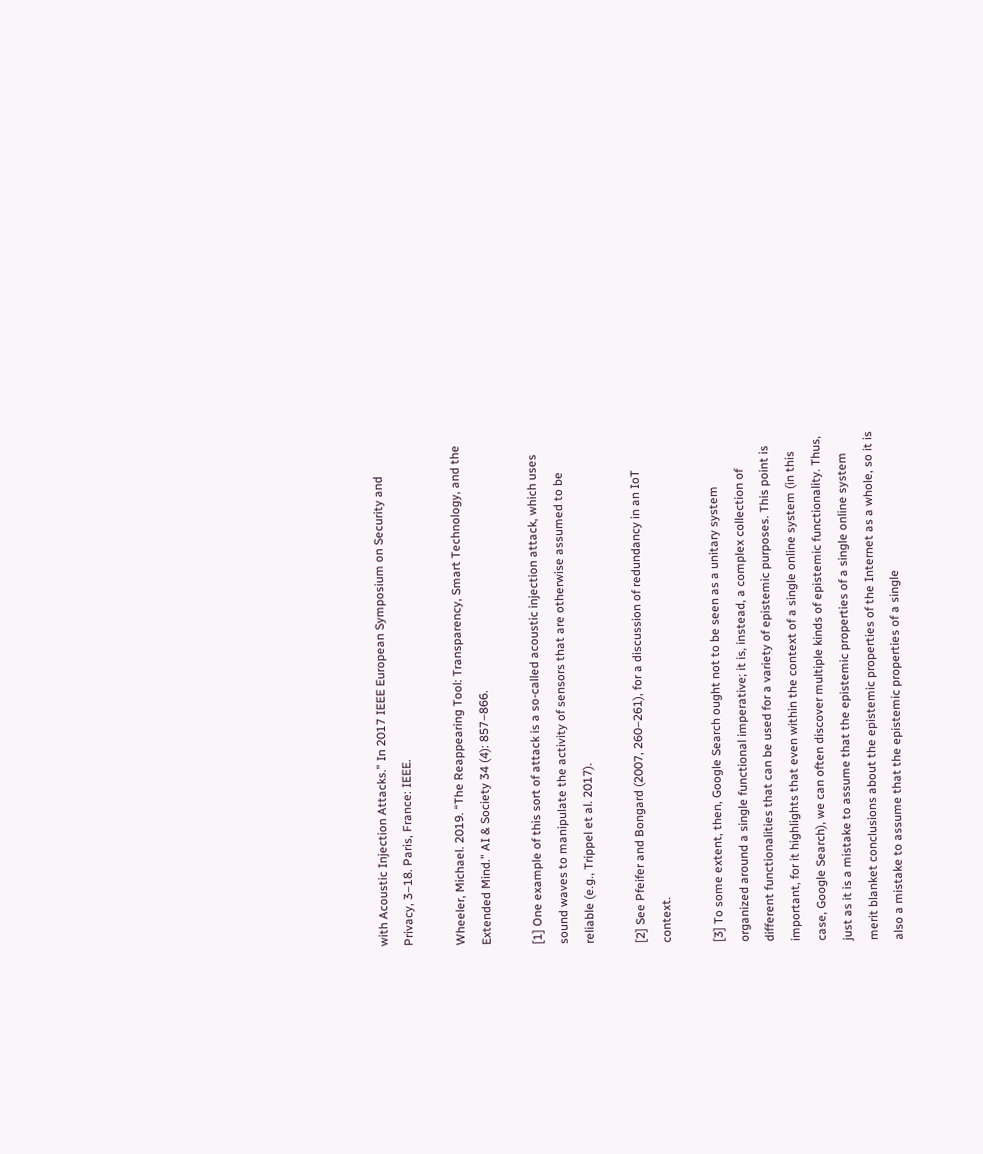with Acoustic Injection Attacks.” In 2017 IEEE European Symposium on Security and Privacy, 3–18. Paris, France: IEEE.

Wheeler, Michael. 2019. “The Reappearing Tool: Transparency, Smart Technology, and the Extended Mind.” AI & Society 34 (4): 857–866.

[1] One example of this sort of attack is a so-called acoustic injection attack, which uses sound waves to manipulate the activity of sensors that are otherwise assumed to be reliable (e.g., Trippel et al. 2017).

[2] See Pfeifer and Bongard (2007, 260–261), for a discussion of redundancy in an IoT context.

[3] To some extent, then, Google Search ought not to be seen as a unitary system organized around a single functional imperative; it is, instead, a complex collection of different functionalities that can be used for a variety of epistemic purposes. This point is important, for it highlights that even within the context of a single online system (in this case, Google Search), we can often discover multiple kinds of epistemic functionality. Thus, just as it is a mistake to assume that the epistemic properties of a single online system merit blanket conclusions about the epistemic properties of the Internet as a whole, so it is also a mistake to assume that the epistemic properties of a single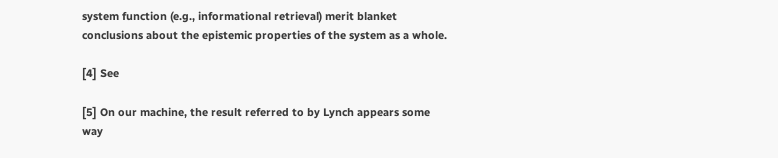system function (e.g., informational retrieval) merit blanket conclusions about the epistemic properties of the system as a whole.

[4] See

[5] On our machine, the result referred to by Lynch appears some way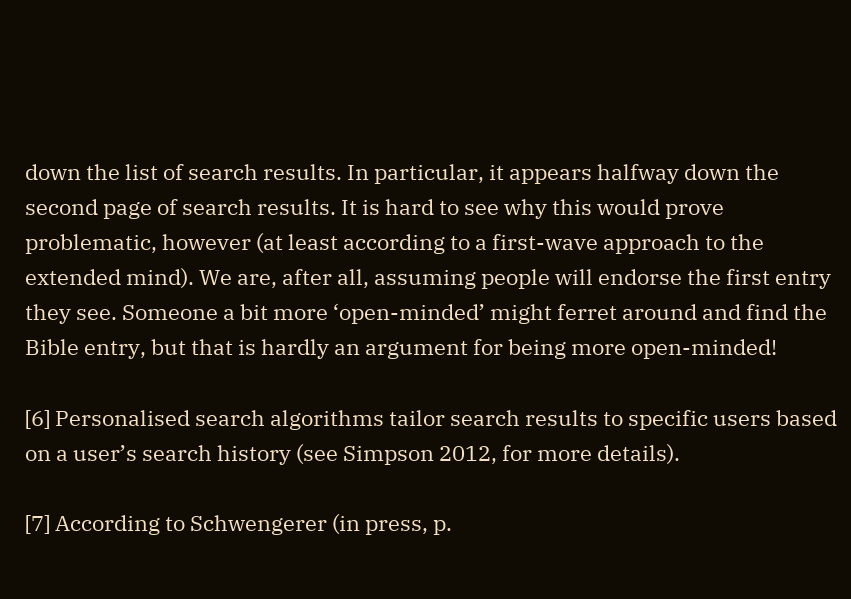down the list of search results. In particular, it appears halfway down the second page of search results. It is hard to see why this would prove problematic, however (at least according to a first-wave approach to the extended mind). We are, after all, assuming people will endorse the first entry they see. Someone a bit more ‘open-minded’ might ferret around and find the Bible entry, but that is hardly an argument for being more open-minded!

[6] Personalised search algorithms tailor search results to specific users based on a user’s search history (see Simpson 2012, for more details).

[7] According to Schwengerer (in press, p.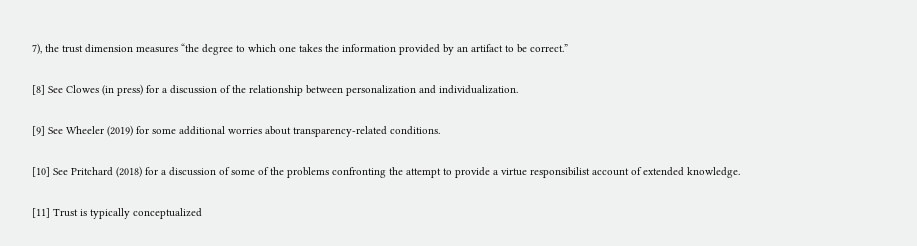7), the trust dimension measures “the degree to which one takes the information provided by an artifact to be correct.”

[8] See Clowes (in press) for a discussion of the relationship between personalization and individualization.

[9] See Wheeler (2019) for some additional worries about transparency-related conditions.

[10] See Pritchard (2018) for a discussion of some of the problems confronting the attempt to provide a virtue responsibilist account of extended knowledge.

[11] Trust is typically conceptualized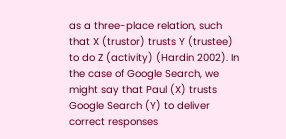as a three-place relation, such that X (trustor) trusts Y (trustee) to do Z (activity) (Hardin 2002). In the case of Google Search, we might say that Paul (X) trusts Google Search (Y) to deliver correct responses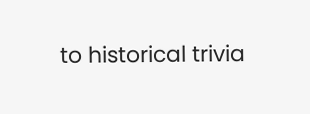to historical trivia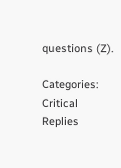questions (Z).

Categories: Critical Replies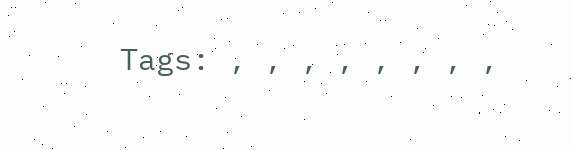Tags: , , , , , , , ,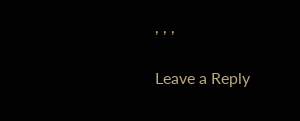, , ,

Leave a Reply